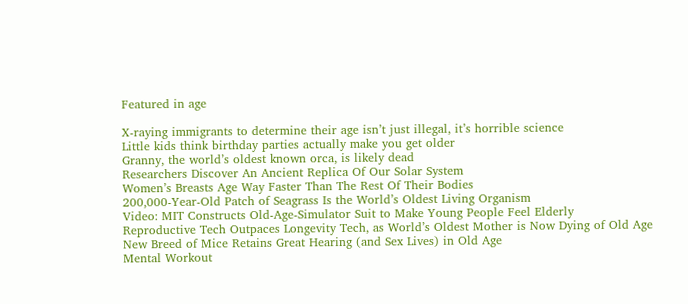Featured in age

X-raying immigrants to determine their age isn’t just illegal, it’s horrible science
Little kids think birthday parties actually make you get older
Granny, the world’s oldest known orca, is likely dead
Researchers Discover An Ancient Replica Of Our Solar System
Women’s Breasts Age Way Faster Than The Rest Of Their Bodies
200,000-Year-Old Patch of Seagrass Is the World’s Oldest Living Organism
Video: MIT Constructs Old-Age-Simulator Suit to Make Young People Feel Elderly
Reproductive Tech Outpaces Longevity Tech, as World’s Oldest Mother is Now Dying of Old Age
New Breed of Mice Retains Great Hearing (and Sex Lives) in Old Age
Mental Workout